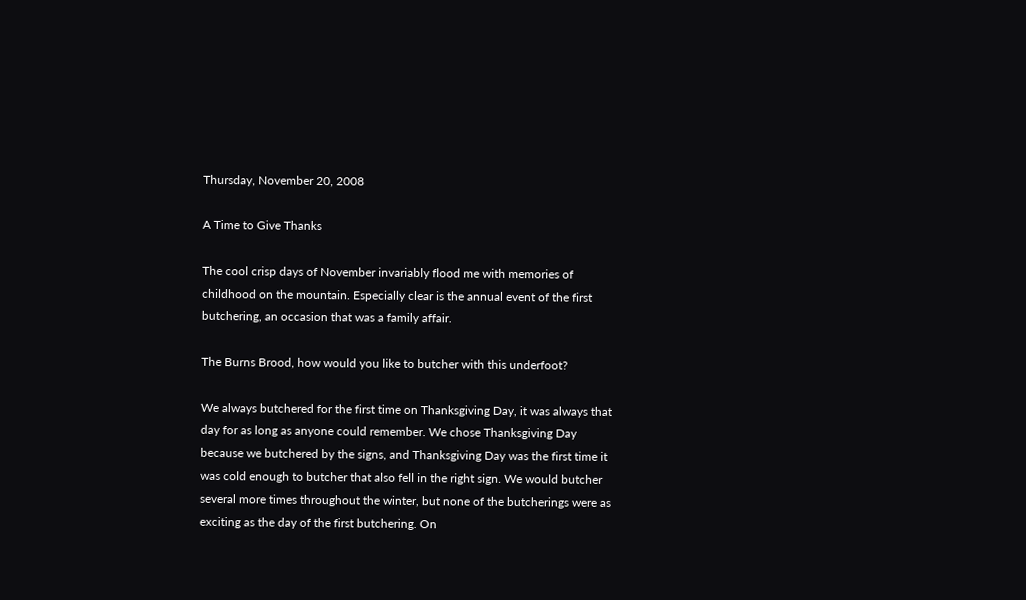Thursday, November 20, 2008

A Time to Give Thanks

The cool crisp days of November invariably flood me with memories of childhood on the mountain. Especially clear is the annual event of the first butchering, an occasion that was a family affair.

The Burns Brood, how would you like to butcher with this underfoot?

We always butchered for the first time on Thanksgiving Day, it was always that day for as long as anyone could remember. We chose Thanksgiving Day because we butchered by the signs, and Thanksgiving Day was the first time it was cold enough to butcher that also fell in the right sign. We would butcher several more times throughout the winter, but none of the butcherings were as exciting as the day of the first butchering. On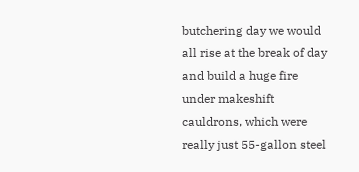butchering day we would all rise at the break of day and build a huge fire under makeshift cauldrons, which were really just 55-gallon steel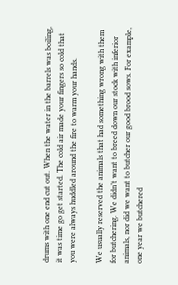drums with one end cut out. When the water in the barrels was boiling, it was time go get started. The cold air made your fingers so cold that you were always huddled around the fire to warm your hands.

We usually reserved the animals that had something wrong with them for butchering. We didn’t want to breed down our stock with inferior animals, nor did we want to butcher our good brood sows. For example, one year we butchered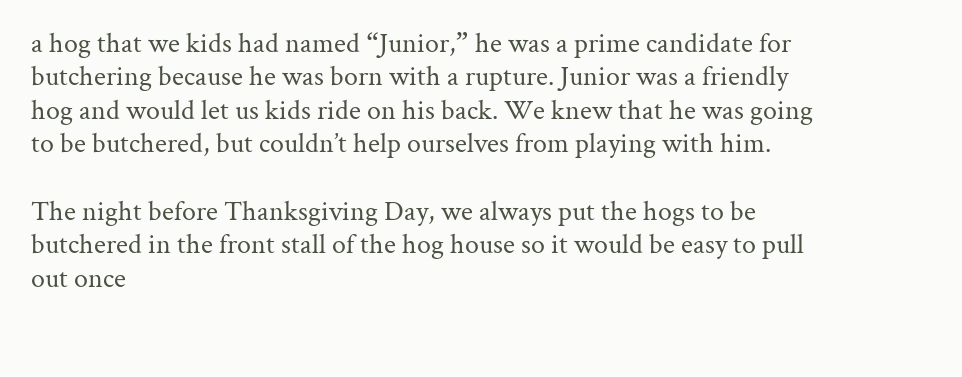a hog that we kids had named “Junior,” he was a prime candidate for butchering because he was born with a rupture. Junior was a friendly hog and would let us kids ride on his back. We knew that he was going to be butchered, but couldn’t help ourselves from playing with him.

The night before Thanksgiving Day, we always put the hogs to be butchered in the front stall of the hog house so it would be easy to pull out once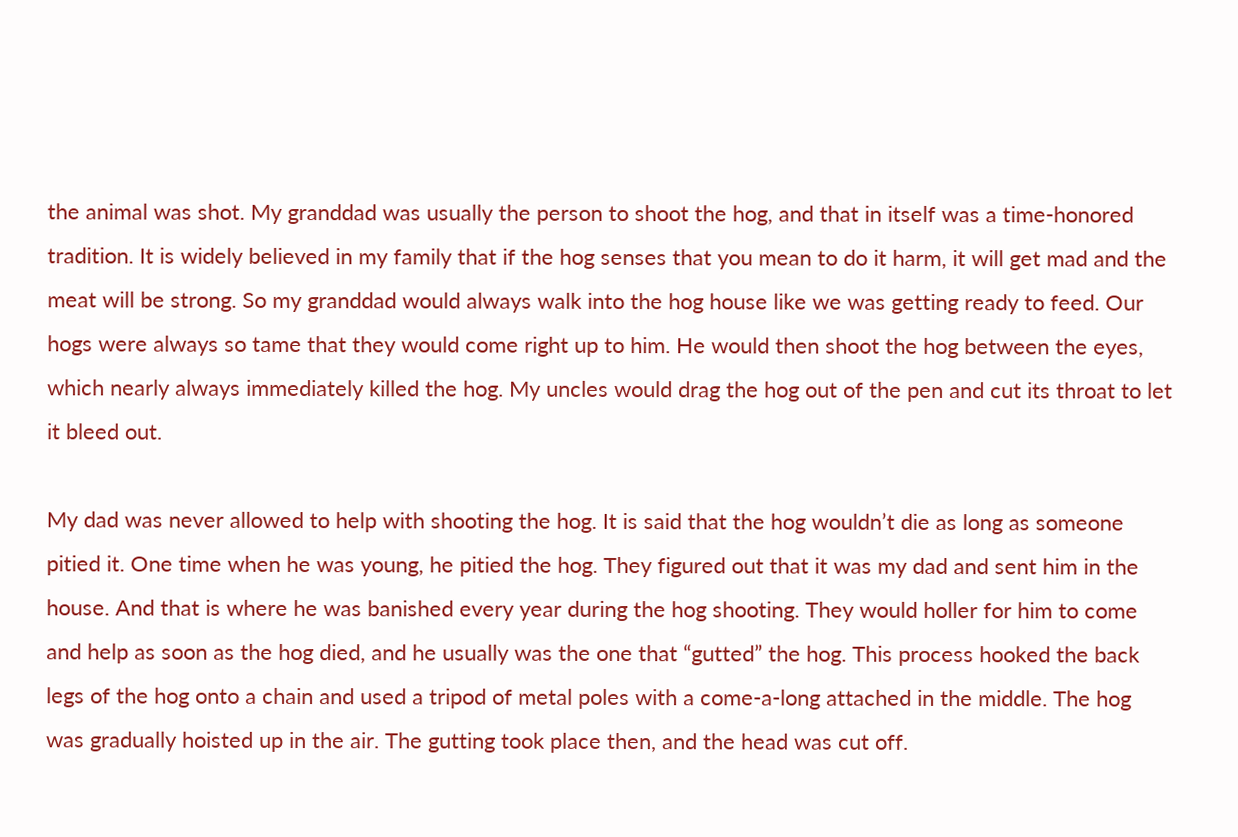the animal was shot. My granddad was usually the person to shoot the hog, and that in itself was a time-honored tradition. It is widely believed in my family that if the hog senses that you mean to do it harm, it will get mad and the meat will be strong. So my granddad would always walk into the hog house like we was getting ready to feed. Our hogs were always so tame that they would come right up to him. He would then shoot the hog between the eyes, which nearly always immediately killed the hog. My uncles would drag the hog out of the pen and cut its throat to let it bleed out.

My dad was never allowed to help with shooting the hog. It is said that the hog wouldn’t die as long as someone pitied it. One time when he was young, he pitied the hog. They figured out that it was my dad and sent him in the house. And that is where he was banished every year during the hog shooting. They would holler for him to come and help as soon as the hog died, and he usually was the one that “gutted” the hog. This process hooked the back legs of the hog onto a chain and used a tripod of metal poles with a come-a-long attached in the middle. The hog was gradually hoisted up in the air. The gutting took place then, and the head was cut off.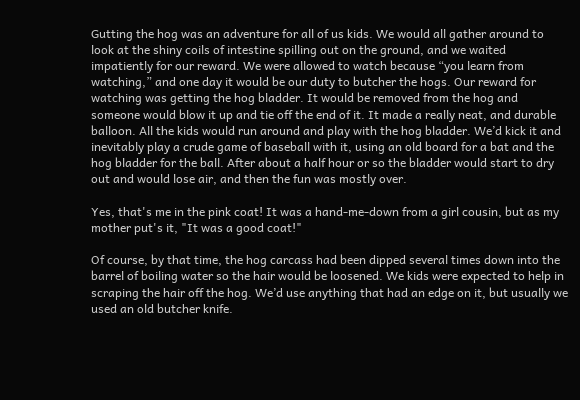Gutting the hog was an adventure for all of us kids. We would all gather around to look at the shiny coils of intestine spilling out on the ground, and we waited impatiently for our reward. We were allowed to watch because “you learn from watching,” and one day it would be our duty to butcher the hogs. Our reward for watching was getting the hog bladder. It would be removed from the hog and someone would blow it up and tie off the end of it. It made a really neat, and durable balloon. All the kids would run around and play with the hog bladder. We’d kick it and inevitably play a crude game of baseball with it, using an old board for a bat and the hog bladder for the ball. After about a half hour or so the bladder would start to dry out and would lose air, and then the fun was mostly over.

Yes, that's me in the pink coat! It was a hand-me-down from a girl cousin, but as my mother put's it, "It was a good coat!"

Of course, by that time, the hog carcass had been dipped several times down into the barrel of boiling water so the hair would be loosened. We kids were expected to help in scraping the hair off the hog. We’d use anything that had an edge on it, but usually we used an old butcher knife.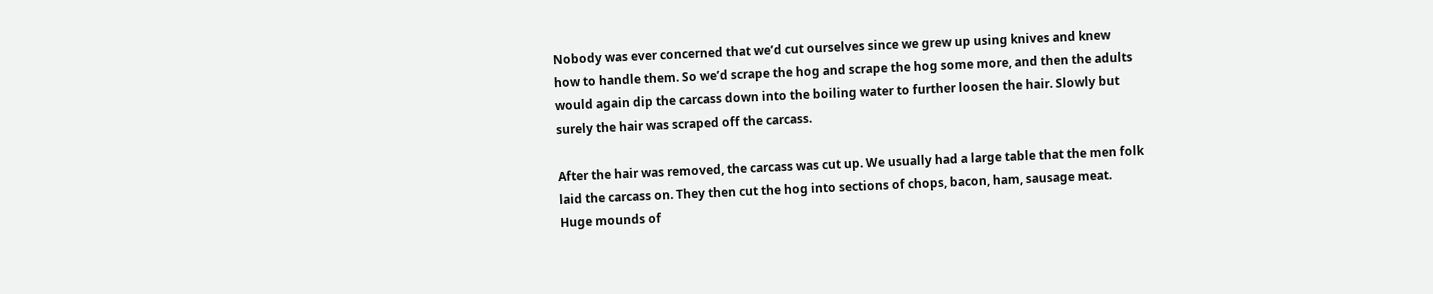Nobody was ever concerned that we’d cut ourselves since we grew up using knives and knew how to handle them. So we’d scrape the hog and scrape the hog some more, and then the adults would again dip the carcass down into the boiling water to further loosen the hair. Slowly but surely the hair was scraped off the carcass.

After the hair was removed, the carcass was cut up. We usually had a large table that the men folk laid the carcass on. They then cut the hog into sections of chops, bacon, ham, sausage meat. Huge mounds of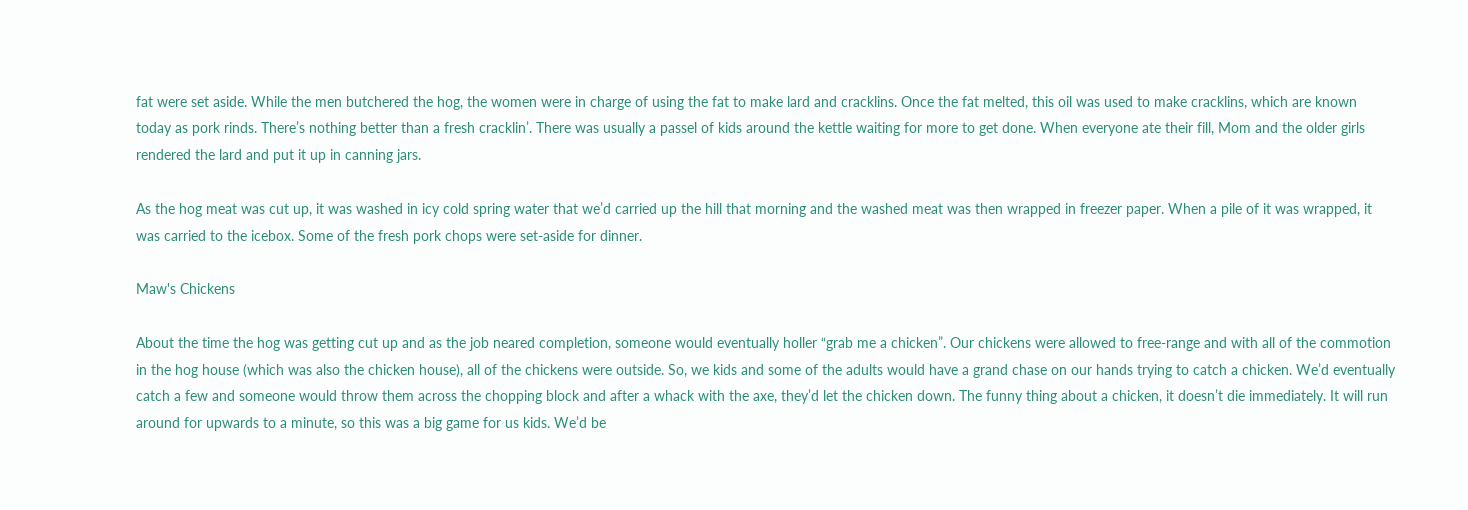fat were set aside. While the men butchered the hog, the women were in charge of using the fat to make lard and cracklins. Once the fat melted, this oil was used to make cracklins, which are known today as pork rinds. There’s nothing better than a fresh cracklin’. There was usually a passel of kids around the kettle waiting for more to get done. When everyone ate their fill, Mom and the older girls rendered the lard and put it up in canning jars.

As the hog meat was cut up, it was washed in icy cold spring water that we’d carried up the hill that morning and the washed meat was then wrapped in freezer paper. When a pile of it was wrapped, it was carried to the icebox. Some of the fresh pork chops were set-aside for dinner.

Maw's Chickens

About the time the hog was getting cut up and as the job neared completion, someone would eventually holler “grab me a chicken”. Our chickens were allowed to free-range and with all of the commotion in the hog house (which was also the chicken house), all of the chickens were outside. So, we kids and some of the adults would have a grand chase on our hands trying to catch a chicken. We’d eventually catch a few and someone would throw them across the chopping block and after a whack with the axe, they’d let the chicken down. The funny thing about a chicken, it doesn’t die immediately. It will run around for upwards to a minute, so this was a big game for us kids. We’d be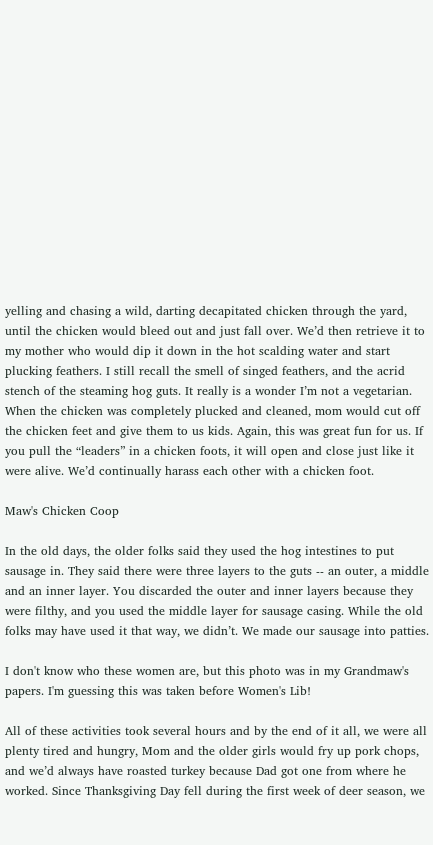yelling and chasing a wild, darting decapitated chicken through the yard, until the chicken would bleed out and just fall over. We’d then retrieve it to my mother who would dip it down in the hot scalding water and start plucking feathers. I still recall the smell of singed feathers, and the acrid stench of the steaming hog guts. It really is a wonder I’m not a vegetarian. When the chicken was completely plucked and cleaned, mom would cut off the chicken feet and give them to us kids. Again, this was great fun for us. If you pull the “leaders” in a chicken foots, it will open and close just like it were alive. We’d continually harass each other with a chicken foot.

Maw's Chicken Coop

In the old days, the older folks said they used the hog intestines to put sausage in. They said there were three layers to the guts -- an outer, a middle and an inner layer. You discarded the outer and inner layers because they were filthy, and you used the middle layer for sausage casing. While the old folks may have used it that way, we didn’t. We made our sausage into patties.

I don't know who these women are, but this photo was in my Grandmaw's papers. I'm guessing this was taken before Women's Lib!

All of these activities took several hours and by the end of it all, we were all plenty tired and hungry, Mom and the older girls would fry up pork chops, and we’d always have roasted turkey because Dad got one from where he worked. Since Thanksgiving Day fell during the first week of deer season, we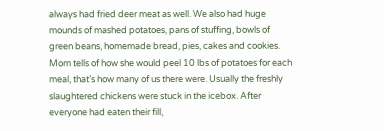always had fried deer meat as well. We also had huge mounds of mashed potatoes, pans of stuffing, bowls of green beans, homemade bread, pies, cakes and cookies. Mom tells of how she would peel 10 lbs of potatoes for each meal, that’s how many of us there were. Usually the freshly slaughtered chickens were stuck in the icebox. After everyone had eaten their fill,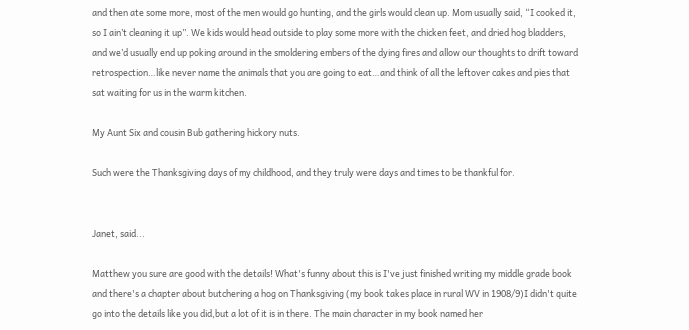and then ate some more, most of the men would go hunting, and the girls would clean up. Mom usually said, “I cooked it, so I ain’t cleaning it up”. We kids would head outside to play some more with the chicken feet, and dried hog bladders, and we’d usually end up poking around in the smoldering embers of the dying fires and allow our thoughts to drift toward retrospection…like never name the animals that you are going to eat…and think of all the leftover cakes and pies that sat waiting for us in the warm kitchen.

My Aunt Six and cousin Bub gathering hickory nuts.

Such were the Thanksgiving days of my childhood, and they truly were days and times to be thankful for.


Janet, said...

Matthew you sure are good with the details! What's funny about this is I've just finished writing my middle grade book and there's a chapter about butchering a hog on Thanksgiving (my book takes place in rural WV in 1908/9)I didn't quite go into the details like you did,but a lot of it is in there. The main character in my book named her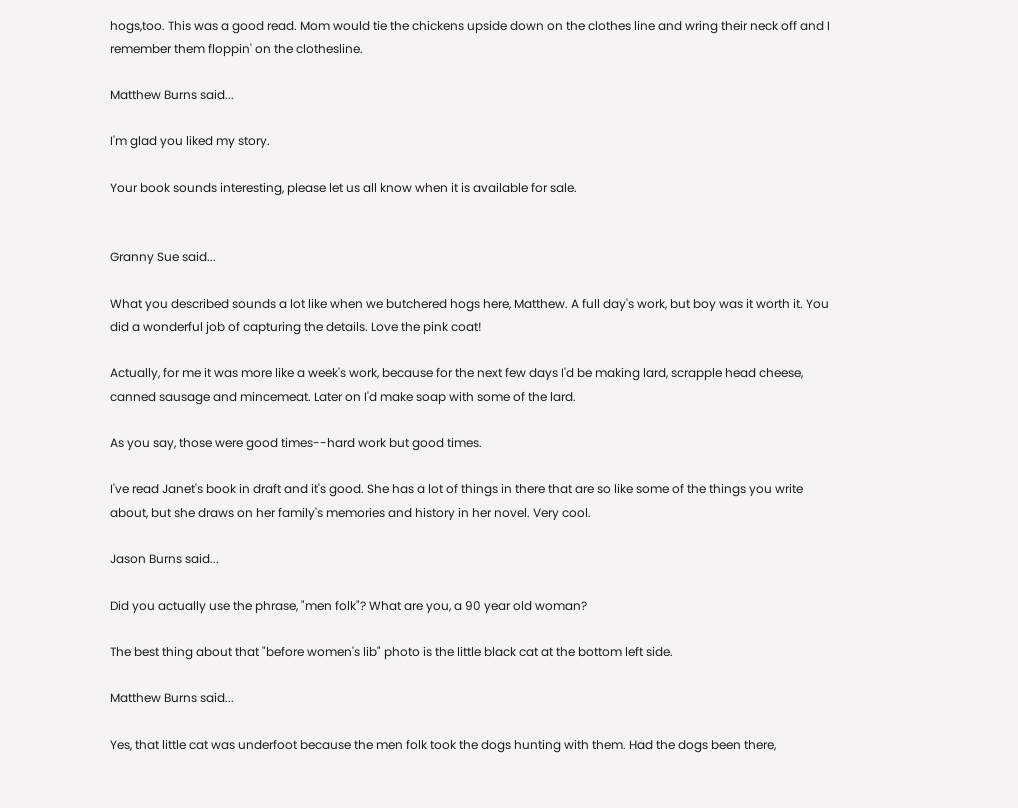hogs,too. This was a good read. Mom would tie the chickens upside down on the clothes line and wring their neck off and I remember them floppin' on the clothesline.

Matthew Burns said...

I'm glad you liked my story.

Your book sounds interesting, please let us all know when it is available for sale.


Granny Sue said...

What you described sounds a lot like when we butchered hogs here, Matthew. A full day's work, but boy was it worth it. You did a wonderful job of capturing the details. Love the pink coat!

Actually, for me it was more like a week's work, because for the next few days I'd be making lard, scrapple head cheese, canned sausage and mincemeat. Later on I'd make soap with some of the lard.

As you say, those were good times--hard work but good times.

I've read Janet's book in draft and it's good. She has a lot of things in there that are so like some of the things you write about, but she draws on her family's memories and history in her novel. Very cool.

Jason Burns said...

Did you actually use the phrase, "men folk"? What are you, a 90 year old woman?

The best thing about that "before women's lib" photo is the little black cat at the bottom left side.

Matthew Burns said...

Yes, that little cat was underfoot because the men folk took the dogs hunting with them. Had the dogs been there,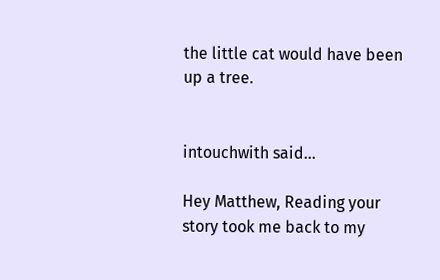the little cat would have been up a tree.


intouchwith said...

Hey Matthew, Reading your story took me back to my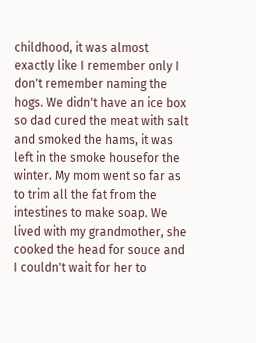childhood, it was almost exactly like I remember only I don't remember naming the hogs. We didn't have an ice box so dad cured the meat with salt and smoked the hams, it was left in the smoke housefor the winter. My mom went so far as to trim all the fat from the intestines to make soap. We lived with my grandmother, she cooked the head for souce and I couldn't wait for her to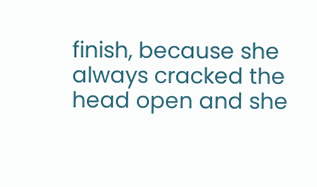finish, because she always cracked the head open and she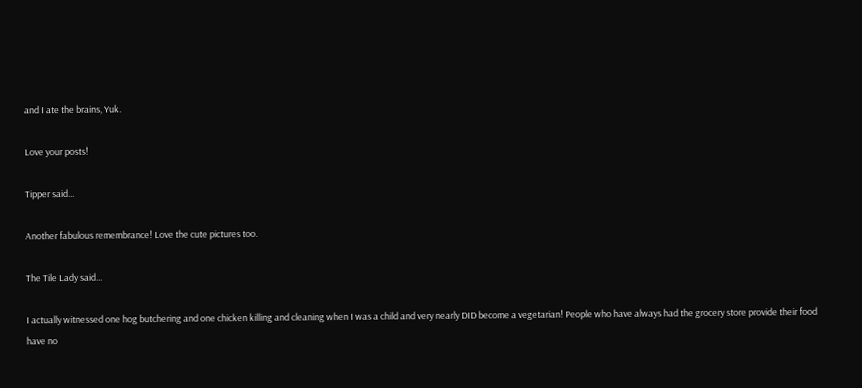and I ate the brains, Yuk.

Love your posts!

Tipper said...

Another fabulous remembrance! Love the cute pictures too.

The Tile Lady said...

I actually witnessed one hog butchering and one chicken killing and cleaning when I was a child and very nearly DID become a vegetarian! People who have always had the grocery store provide their food have no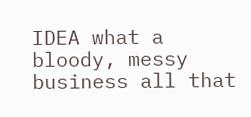IDEA what a bloody, messy business all that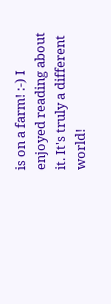is on a farm! :-) I enjoyed reading about it. It's truly a different world!